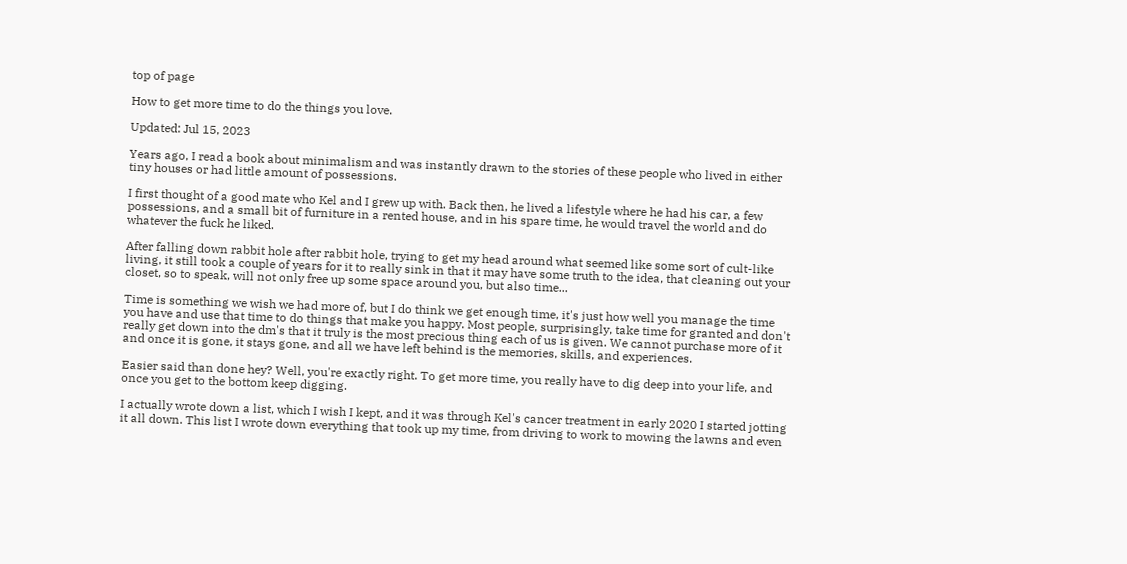top of page

How to get more time to do the things you love.

Updated: Jul 15, 2023

Years ago, I read a book about minimalism and was instantly drawn to the stories of these people who lived in either tiny houses or had little amount of possessions.

I first thought of a good mate who Kel and I grew up with. Back then, he lived a lifestyle where he had his car, a few possessions, and a small bit of furniture in a rented house, and in his spare time, he would travel the world and do whatever the fuck he liked.

After falling down rabbit hole after rabbit hole, trying to get my head around what seemed like some sort of cult-like living, it still took a couple of years for it to really sink in that it may have some truth to the idea, that cleaning out your closet, so to speak, will not only free up some space around you, but also time...

Time is something we wish we had more of, but I do think we get enough time, it's just how well you manage the time you have and use that time to do things that make you happy. Most people, surprisingly, take time for granted and don't really get down into the dm's that it truly is the most precious thing each of us is given. We cannot purchase more of it and once it is gone, it stays gone, and all we have left behind is the memories, skills, and experiences.

Easier said than done hey? Well, you're exactly right. To get more time, you really have to dig deep into your life, and once you get to the bottom keep digging.

I actually wrote down a list, which I wish I kept, and it was through Kel's cancer treatment in early 2020 I started jotting it all down. This list I wrote down everything that took up my time, from driving to work to mowing the lawns and even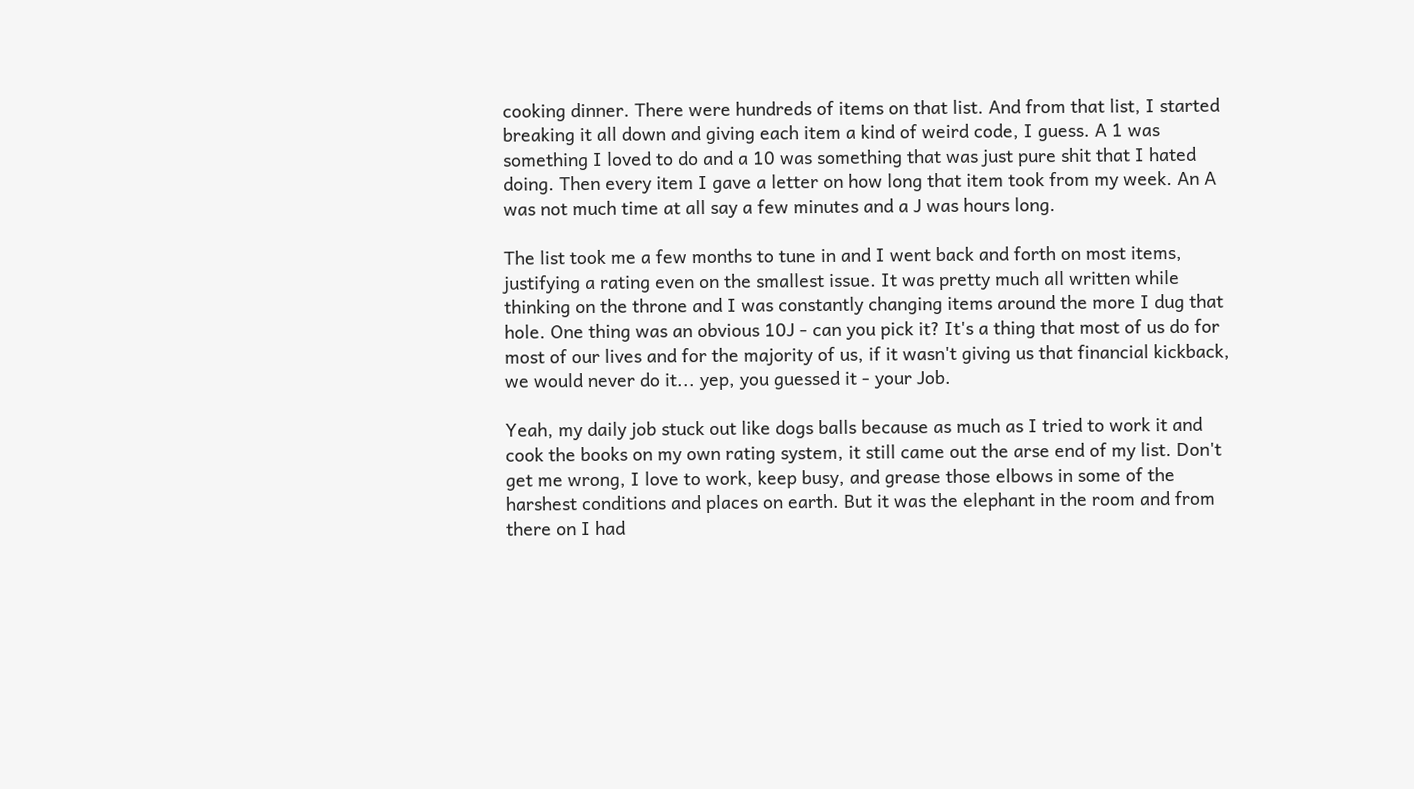cooking dinner. There were hundreds of items on that list. And from that list, I started breaking it all down and giving each item a kind of weird code, I guess. A 1 was something I loved to do and a 10 was something that was just pure shit that I hated doing. Then every item I gave a letter on how long that item took from my week. An A was not much time at all say a few minutes and a J was hours long.

The list took me a few months to tune in and I went back and forth on most items, justifying a rating even on the smallest issue. It was pretty much all written while thinking on the throne and I was constantly changing items around the more I dug that hole. One thing was an obvious 10J - can you pick it? It's a thing that most of us do for most of our lives and for the majority of us, if it wasn't giving us that financial kickback, we would never do it... yep, you guessed it - your Job.

Yeah, my daily job stuck out like dogs balls because as much as I tried to work it and cook the books on my own rating system, it still came out the arse end of my list. Don't get me wrong, I love to work, keep busy, and grease those elbows in some of the harshest conditions and places on earth. But it was the elephant in the room and from there on I had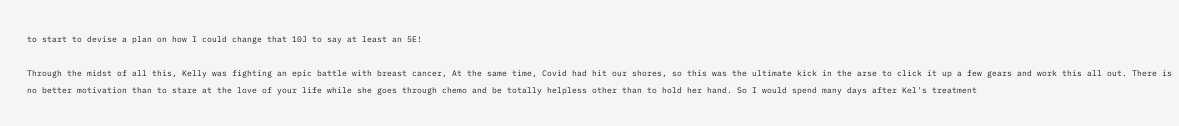to start to devise a plan on how I could change that 10J to say at least an 5E!

Through the midst of all this, Kelly was fighting an epic battle with breast cancer, At the same time, Covid had hit our shores, so this was the ultimate kick in the arse to click it up a few gears and work this all out. There is no better motivation than to stare at the love of your life while she goes through chemo and be totally helpless other than to hold her hand. So I would spend many days after Kel's treatment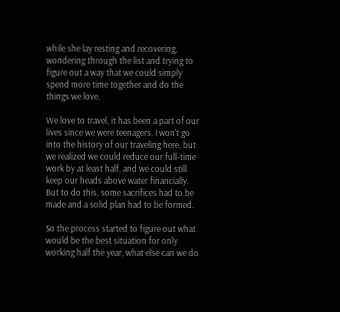while she lay resting and recovering, wondering through the list and trying to figure out a way that we could simply spend more time together and do the things we love.

We love to travel, it has been a part of our lives since we were teenagers. I won't go into the history of our traveling here, but we realized we could reduce our full-time work by at least half, and we could still keep our heads above water financially. But to do this, some sacrifices had to be made and a solid plan had to be formed.

So the process started to figure out what would be the best situation for only working half the year, what else can we do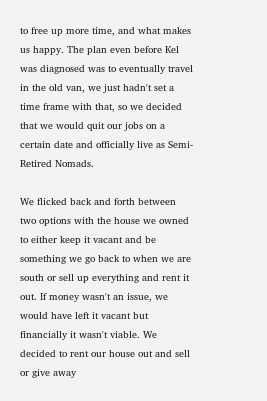to free up more time, and what makes us happy. The plan even before Kel was diagnosed was to eventually travel in the old van, we just hadn't set a time frame with that, so we decided that we would quit our jobs on a certain date and officially live as Semi-Retired Nomads.

We flicked back and forth between two options with the house we owned to either keep it vacant and be something we go back to when we are south or sell up everything and rent it out. If money wasn't an issue, we would have left it vacant but financially it wasn't viable. We decided to rent our house out and sell or give away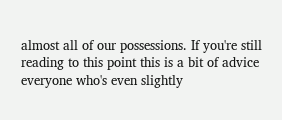almost all of our possessions. If you're still reading to this point this is a bit of advice everyone who's even slightly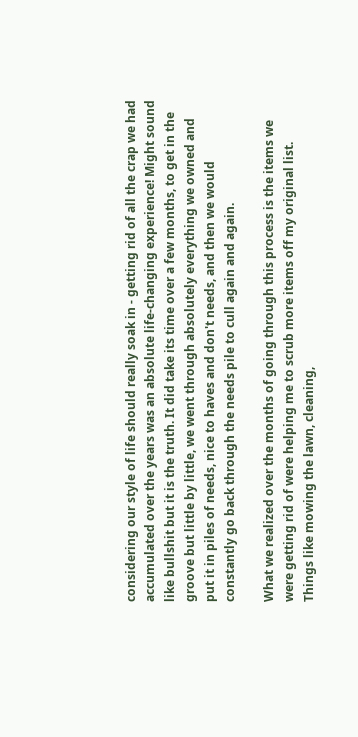considering our style of life should really soak in - getting rid of all the crap we had accumulated over the years was an absolute life-changing experience! Might sound like bullshit but it is the truth. It did take its time over a few months, to get in the groove but little by little, we went through absolutely everything we owned and put it in piles of needs, nice to haves and don't needs, and then we would constantly go back through the needs pile to cull again and again.

What we realized over the months of going through this process is the items we were getting rid of were helping me to scrub more items off my original list. Things like mowing the lawn, cleaning,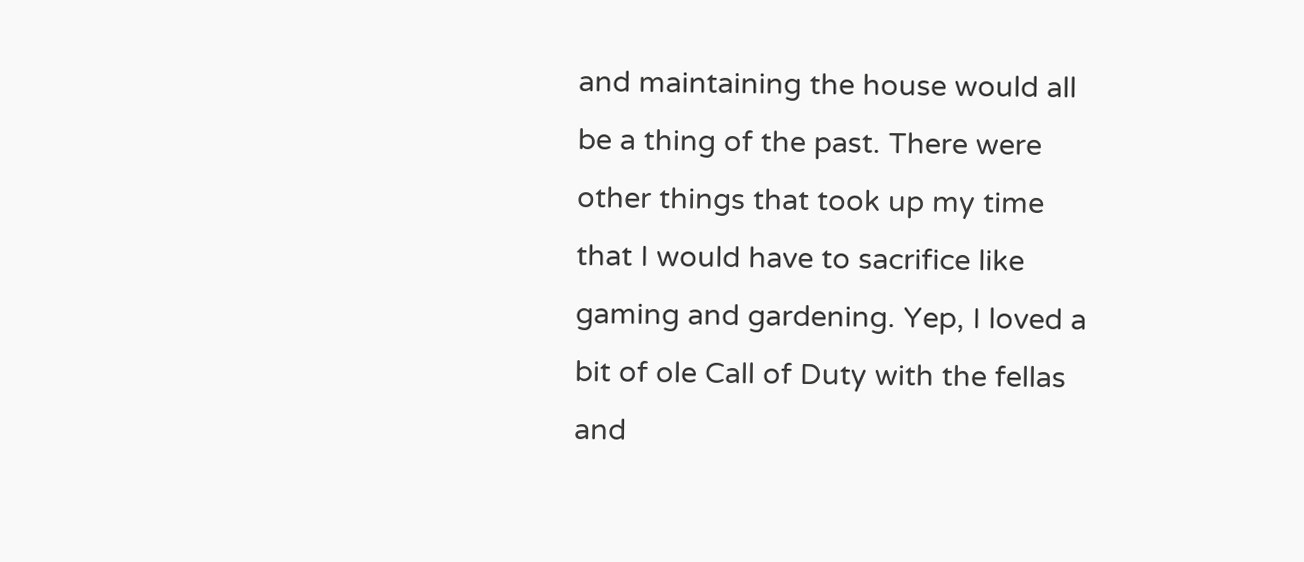and maintaining the house would all be a thing of the past. There were other things that took up my time that I would have to sacrifice like gaming and gardening. Yep, I loved a bit of ole Call of Duty with the fellas and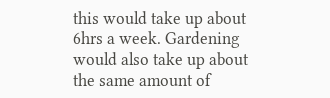this would take up about 6hrs a week. Gardening would also take up about the same amount of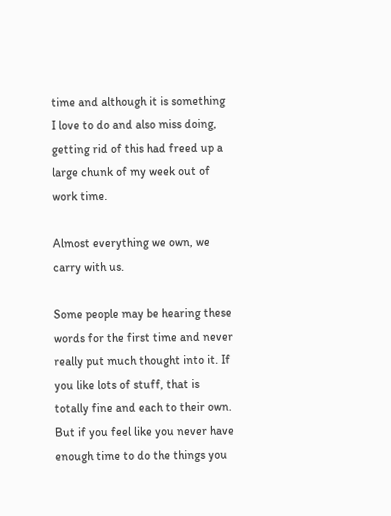time and although it is something I love to do and also miss doing, getting rid of this had freed up a large chunk of my week out of work time.

Almost everything we own, we carry with us.

Some people may be hearing these words for the first time and never really put much thought into it. If you like lots of stuff, that is totally fine and each to their own. But if you feel like you never have enough time to do the things you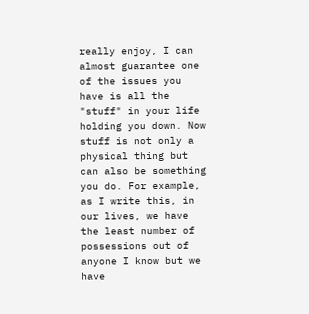really enjoy, I can almost guarantee one of the issues you have is all the "stuff" in your life holding you down. Now stuff is not only a physical thing but can also be something you do. For example, as I write this, in our lives, we have the least number of possessions out of anyone I know but we have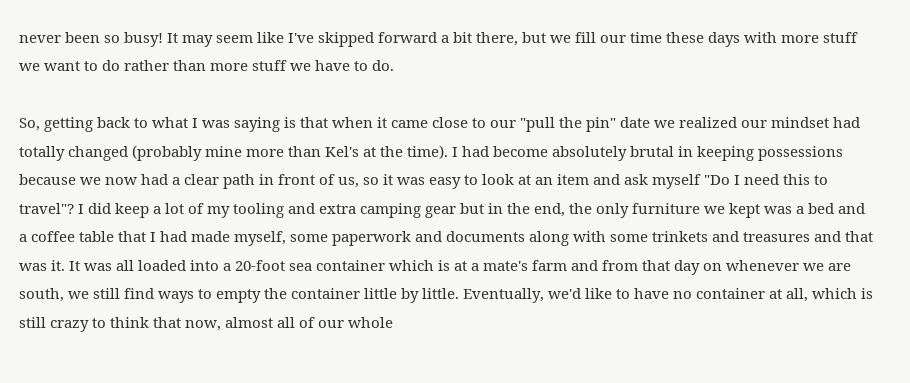never been so busy! It may seem like I've skipped forward a bit there, but we fill our time these days with more stuff we want to do rather than more stuff we have to do.

So, getting back to what I was saying is that when it came close to our "pull the pin" date we realized our mindset had totally changed (probably mine more than Kel's at the time). I had become absolutely brutal in keeping possessions because we now had a clear path in front of us, so it was easy to look at an item and ask myself "Do I need this to travel"? I did keep a lot of my tooling and extra camping gear but in the end, the only furniture we kept was a bed and a coffee table that I had made myself, some paperwork and documents along with some trinkets and treasures and that was it. It was all loaded into a 20-foot sea container which is at a mate's farm and from that day on whenever we are south, we still find ways to empty the container little by little. Eventually, we'd like to have no container at all, which is still crazy to think that now, almost all of our whole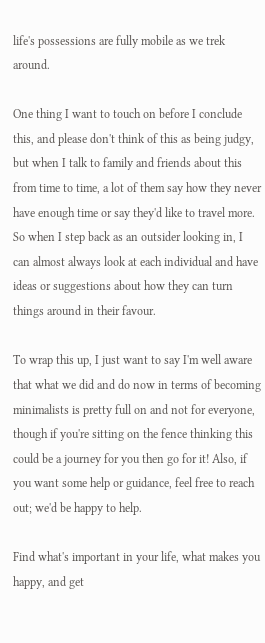life's possessions are fully mobile as we trek around.

One thing I want to touch on before I conclude this, and please don't think of this as being judgy, but when I talk to family and friends about this from time to time, a lot of them say how they never have enough time or say they'd like to travel more. So when I step back as an outsider looking in, I can almost always look at each individual and have ideas or suggestions about how they can turn things around in their favour.

To wrap this up, I just want to say I'm well aware that what we did and do now in terms of becoming minimalists is pretty full on and not for everyone, though if you're sitting on the fence thinking this could be a journey for you then go for it! Also, if you want some help or guidance, feel free to reach out; we'd be happy to help.

Find what's important in your life, what makes you happy, and get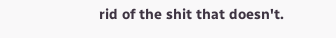rid of the shit that doesn't.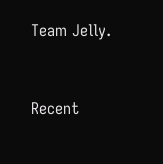Team Jelly.


Recent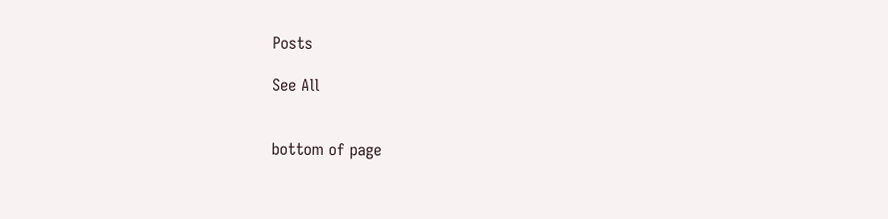Posts

See All


bottom of page